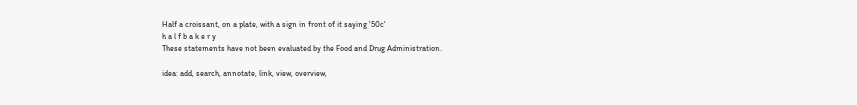Half a croissant, on a plate, with a sign in front of it saying '50c'
h a l f b a k e r y
These statements have not been evaluated by the Food and Drug Administration.

idea: add, search, annotate, link, view, overview,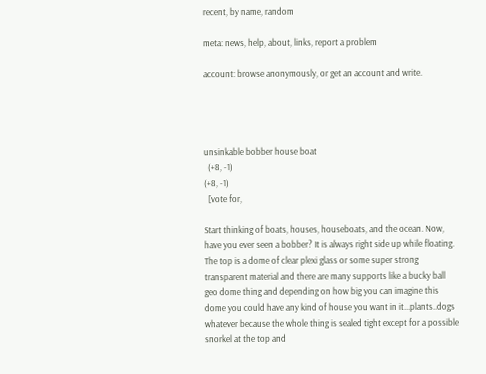recent, by name, random

meta: news, help, about, links, report a problem

account: browse anonymously, or get an account and write.




unsinkable bobber house boat
  (+8, -1)
(+8, -1)
  [vote for,

Start thinking of boats, houses, houseboats, and the ocean. Now, have you ever seen a bobber? It is always right side up while floating. The top is a dome of clear plexi glass or some super strong transparent material and there are many supports like a bucky ball geo dome thing and depending on how big you can imagine this dome you could have any kind of house you want in it...plants..dogs whatever because the whole thing is sealed tight except for a possible snorkel at the top and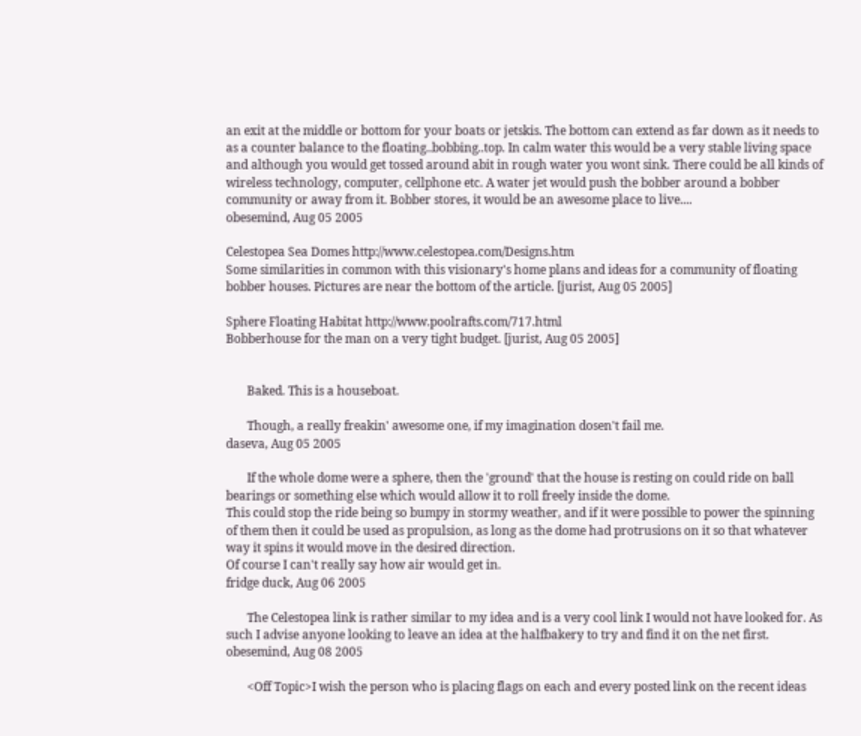an exit at the middle or bottom for your boats or jetskis. The bottom can extend as far down as it needs to as a counter balance to the floating..bobbing..top. In calm water this would be a very stable living space and although you would get tossed around abit in rough water you wont sink. There could be all kinds of wireless technology, computer, cellphone etc. A water jet would push the bobber around a bobber community or away from it. Bobber stores, it would be an awesome place to live....
obesemind, Aug 05 2005

Celestopea Sea Domes http://www.celestopea.com/Designs.htm
Some similarities in common with this visionary's home plans and ideas for a community of floating bobber houses. Pictures are near the bottom of the article. [jurist, Aug 05 2005]

Sphere Floating Habitat http://www.poolrafts.com/717.html
Bobberhouse for the man on a very tight budget. [jurist, Aug 05 2005]


       Baked. This is a houseboat.

       Though, a really freakin' awesome one, if my imagination dosen't fail me.
daseva, Aug 05 2005

       If the whole dome were a sphere, then the 'ground' that the house is resting on could ride on ball bearings or something else which would allow it to roll freely inside the dome.
This could stop the ride being so bumpy in stormy weather, and if it were possible to power the spinning of them then it could be used as propulsion, as long as the dome had protrusions on it so that whatever way it spins it would move in the desired direction.
Of course I can't really say how air would get in.
fridge duck, Aug 06 2005

       The Celestopea link is rather similar to my idea and is a very cool link I would not have looked for. As such I advise anyone looking to leave an idea at the halfbakery to try and find it on the net first.
obesemind, Aug 08 2005

       <Off Topic>I wish the person who is placing flags on each and every posted link on the recent ideas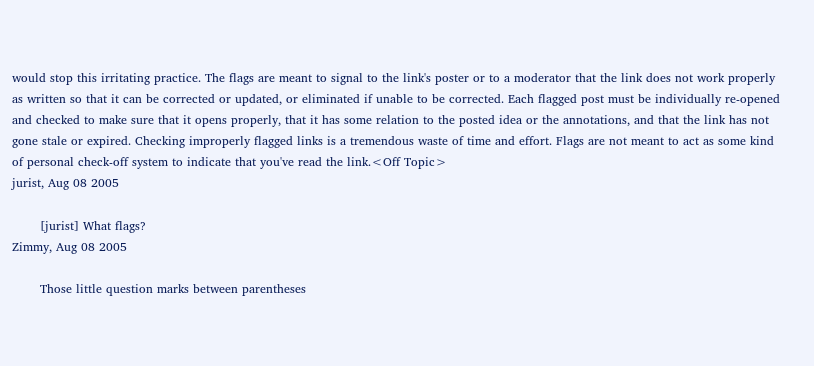would stop this irritating practice. The flags are meant to signal to the link's poster or to a moderator that the link does not work properly as written so that it can be corrected or updated, or eliminated if unable to be corrected. Each flagged post must be individually re-opened and checked to make sure that it opens properly, that it has some relation to the posted idea or the annotations, and that the link has not gone stale or expired. Checking improperly flagged links is a tremendous waste of time and effort. Flags are not meant to act as some kind of personal check-off system to indicate that you've read the link.<Off Topic>
jurist, Aug 08 2005

       [jurist] What flags?
Zimmy, Aug 08 2005

       Those little question marks between parentheses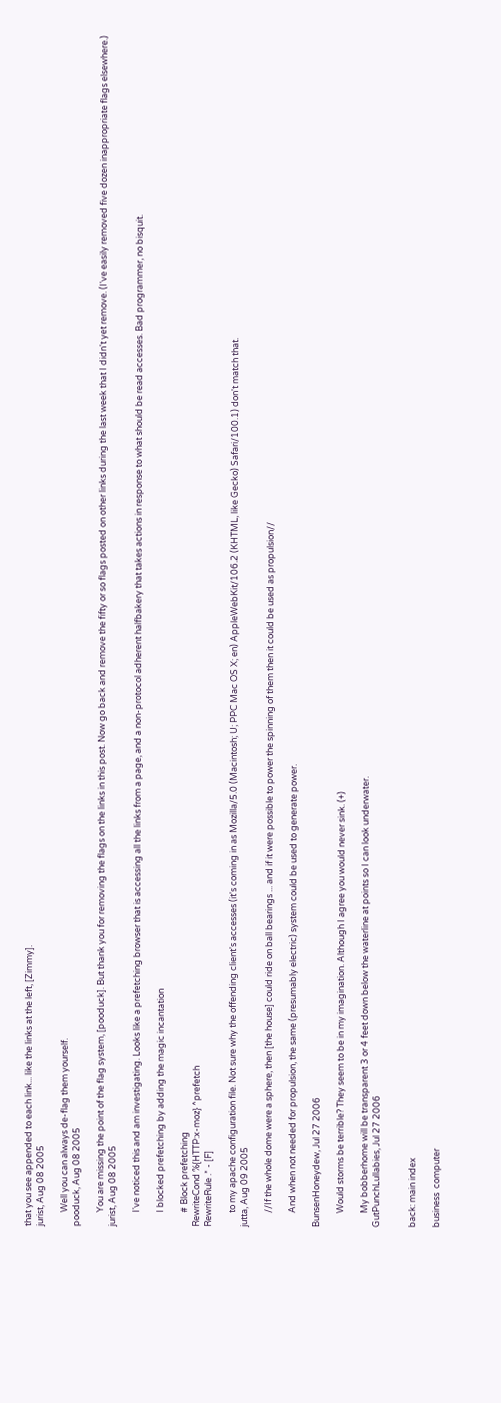that you see appended to each link... like the links at the left, [Zimmy].
jurist, Aug 08 2005

       Well you can always de-flag them yourself.
pooduck, Aug 08 2005

       You are missing the point of the flag system, [pooduck]. But thank you for removing the flags on the links in this post. Now go back and remove the fifty or so flags posted on other links during the last week that I didn't yet remove. (I've easily removed five dozen inappropriate flags elsewhere.)
jurist, Aug 08 2005

       I've noticed this and am investigating. Looks like a prefetching browser that is accessing all the links from a page, and a non-protocol adherent halfbakery that takes actions in response to what should be read accesses. Bad programmer, no bisquit.

       I blocked prefetching by adding the magic incantation

       # Block prefetching
RewriteCond %{HTTP:x-moz} ^prefetch
RewriteRule .* - [F]

       to my apache configuration file. Not sure why the offending client's accesses (it's coming in as Mozilla/5.0 (Macintosh; U; PPC Mac OS X; en) AppleWebKit/106.2 (KHTML, like Gecko) Safari/100.1) don't match that.
jutta, Aug 09 2005

       //If the whole dome were a sphere, then [the house] could ride on ball bearings ... and if it were possible to power the spinning of them then it could be used as propulsion//

       And when not needed for propulsion, the same (presumably electric) system could be used to generate power.

BunsenHoneydew, Jul 27 2006

       Would storms be terrible? They seem to be in my imagination. Although I agree you would never sink. (+)

       My bobberhome will be transparent 3 or 4 feet down below the waterline at points so I can look underwater.
GutPunchLullabies, Jul 27 2006


back: main index

business  computer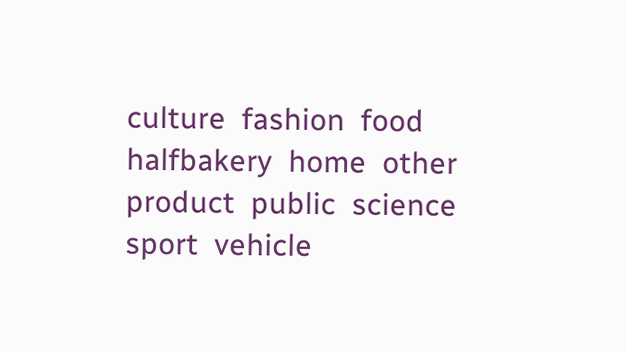culture  fashion  food  halfbakery  home  other  product  public  science  sport  vehicle